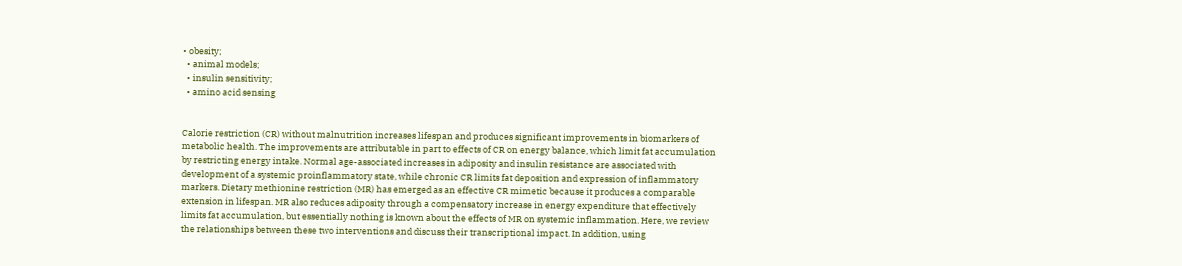• obesity;
  • animal models;
  • insulin sensitivity;
  • amino acid sensing


Calorie restriction (CR) without malnutrition increases lifespan and produces significant improvements in biomarkers of metabolic health. The improvements are attributable in part to effects of CR on energy balance, which limit fat accumulation by restricting energy intake. Normal age-associated increases in adiposity and insulin resistance are associated with development of a systemic proinflammatory state, while chronic CR limits fat deposition and expression of inflammatory markers. Dietary methionine restriction (MR) has emerged as an effective CR mimetic because it produces a comparable extension in lifespan. MR also reduces adiposity through a compensatory increase in energy expenditure that effectively limits fat accumulation, but essentially nothing is known about the effects of MR on systemic inflammation. Here, we review the relationships between these two interventions and discuss their transcriptional impact. In addition, using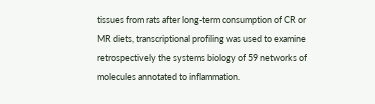tissues from rats after long-term consumption of CR or MR diets, transcriptional profiling was used to examine retrospectively the systems biology of 59 networks of molecules annotated to inflammation.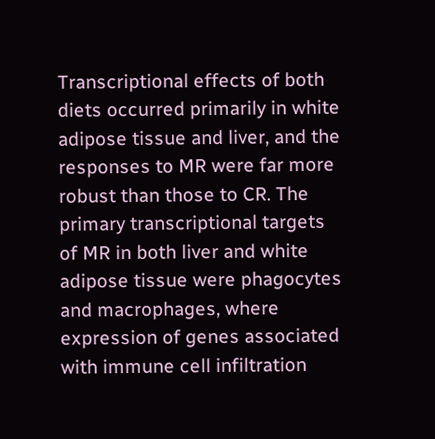Transcriptional effects of both diets occurred primarily in white adipose tissue and liver, and the responses to MR were far more robust than those to CR. The primary transcriptional targets of MR in both liver and white adipose tissue were phagocytes and macrophages, where expression of genes associated with immune cell infiltration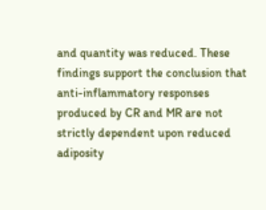and quantity was reduced. These findings support the conclusion that anti-inflammatory responses produced by CR and MR are not strictly dependent upon reduced adiposity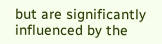but are significantly influenced by the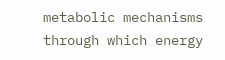metabolic mechanisms through which energy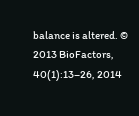balance is altered. © 2013 BioFactors, 40(1):13–26, 2014